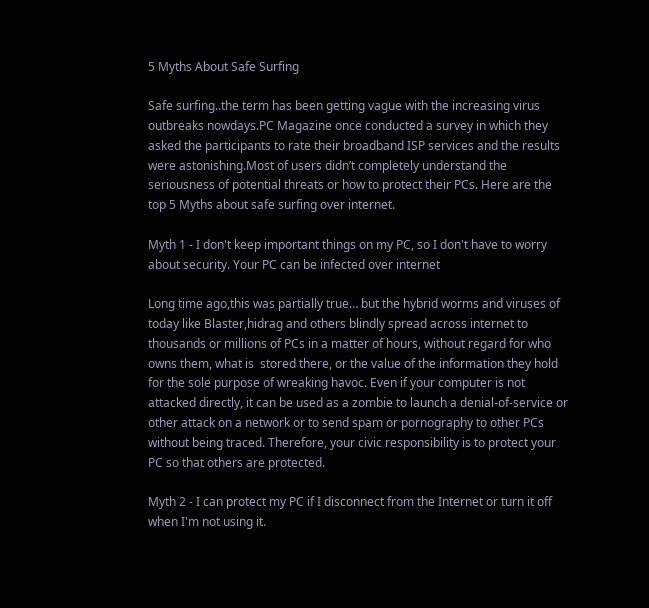5 Myths About Safe Surfing

Safe surfing..the term has been getting vague with the increasing virus outbreaks nowdays.PC Magazine once conducted a survey in which they asked the participants to rate their broadband ISP services and the results were astonishing.Most of users didn’t completely understand the seriousness of potential threats or how to protect their PCs. Here are the top 5 Myths about safe surfing over internet.

Myth 1 - I don't keep important things on my PC, so I don't have to worry about security. Your PC can be infected over internet

Long time ago,this was partially true… but the hybrid worms and viruses of today like Blaster,hidrag and others blindly spread across internet to thousands or millions of PCs in a matter of hours, without regard for who owns them, what is  stored there, or the value of the information they hold for the sole purpose of wreaking havoc. Even if your computer is not attacked directly, it can be used as a zombie to launch a denial-of-service or other attack on a network or to send spam or pornography to other PCs without being traced. Therefore, your civic responsibility is to protect your PC so that others are protected.

Myth 2 - I can protect my PC if I disconnect from the Internet or turn it off when I'm not using it.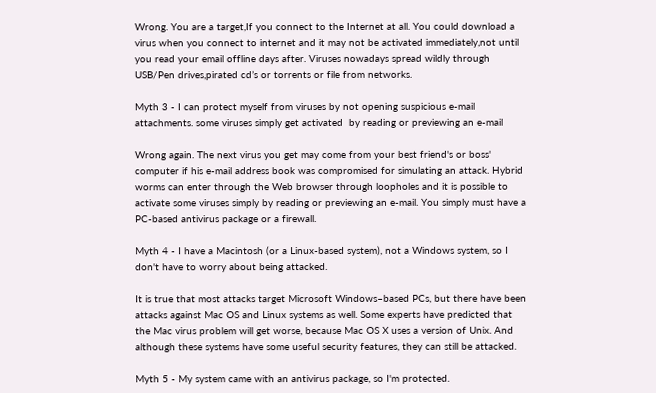Wrong. You are a target,If you connect to the Internet at all. You could download a virus when you connect to internet and it may not be activated immediately,not until you read your email offline days after. Viruses nowadays spread wildly through USB/Pen drives,pirated cd’s or torrents or file from networks.

Myth 3 - I can protect myself from viruses by not opening suspicious e-mail attachments. some viruses simply get activated  by reading or previewing an e-mail

Wrong again. The next virus you get may come from your best friend's or boss' computer if his e-mail address book was compromised for simulating an attack. Hybrid worms can enter through the Web browser through loopholes and it is possible to activate some viruses simply by reading or previewing an e-mail. You simply must have a PC-based antivirus package or a firewall.

Myth 4 - I have a Macintosh (or a Linux-based system), not a Windows system, so I don't have to worry about being attacked.

It is true that most attacks target Microsoft Windows–based PCs, but there have been attacks against Mac OS and Linux systems as well. Some experts have predicted that the Mac virus problem will get worse, because Mac OS X uses a version of Unix. And although these systems have some useful security features, they can still be attacked.

Myth 5 - My system came with an antivirus package, so I'm protected.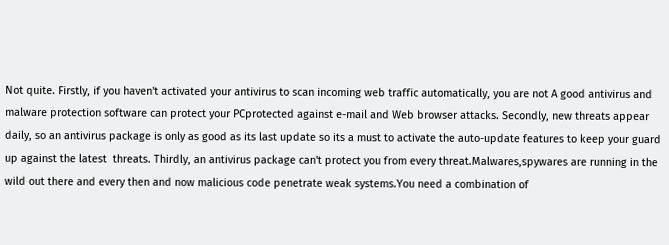Not quite. Firstly, if you haven't activated your antivirus to scan incoming web traffic automatically, you are not A good antivirus and malware protection software can protect your PCprotected against e-mail and Web browser attacks. Secondly, new threats appear daily, so an antivirus package is only as good as its last update so its a must to activate the auto-update features to keep your guard up against the latest  threats. Thirdly, an antivirus package can't protect you from every threat.Malwares,spywares are running in the wild out there and every then and now malicious code penetrate weak systems.You need a combination of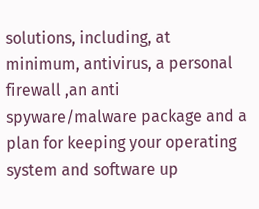solutions, including, at minimum, antivirus, a personal firewall ,an anti spyware/malware package and a plan for keeping your operating system and software up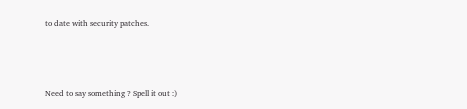to date with security patches.




Need to say something ? Spell it out :)